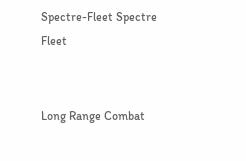Spectre-Fleet Spectre Fleet


Long Range Combat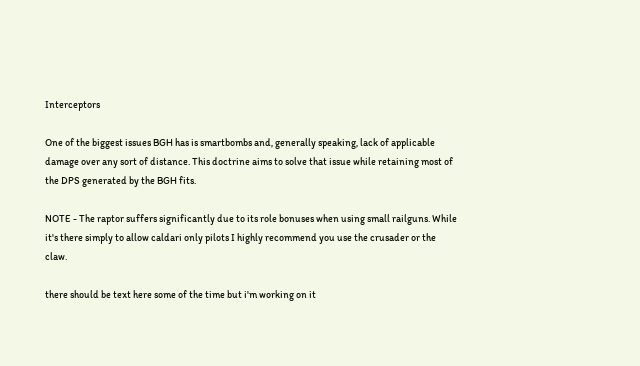Interceptors

One of the biggest issues BGH has is smartbombs and, generally speaking, lack of applicable damage over any sort of distance. This doctrine aims to solve that issue while retaining most of the DPS generated by the BGH fits.

NOTE - The raptor suffers significantly due to its role bonuses when using small railguns. While it's there simply to allow caldari only pilots I highly recommend you use the crusader or the claw.

there should be text here some of the time but i'm working on it